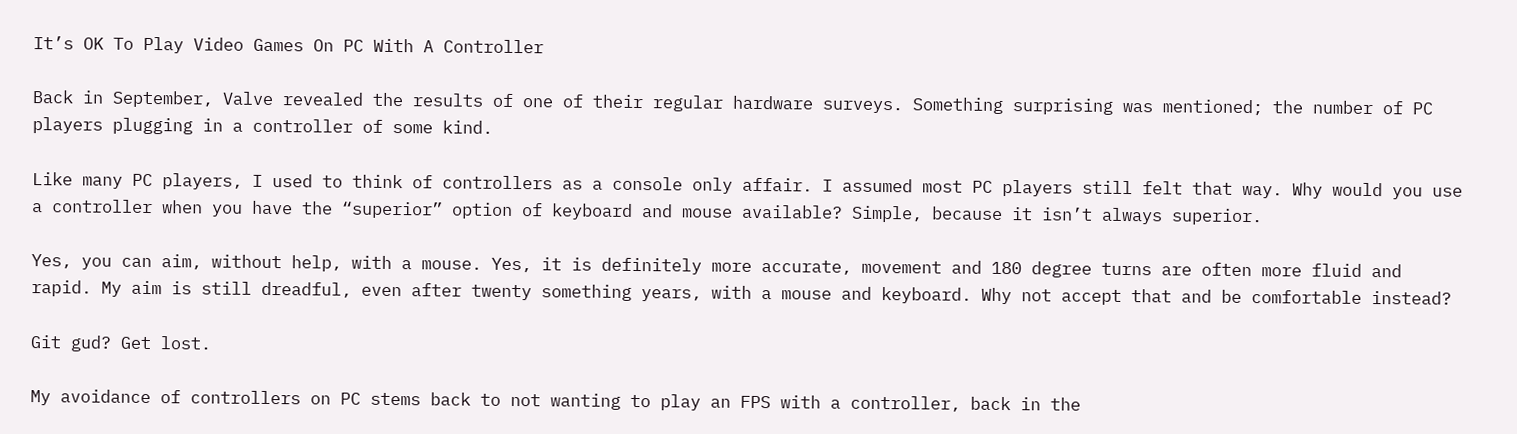It’s OK To Play Video Games On PC With A Controller

Back in September, Valve revealed the results of one of their regular hardware surveys. Something surprising was mentioned; the number of PC players plugging in a controller of some kind.

Like many PC players, I used to think of controllers as a console only affair. I assumed most PC players still felt that way. Why would you use a controller when you have the “superior” option of keyboard and mouse available? Simple, because it isn’t always superior.

Yes, you can aim, without help, with a mouse. Yes, it is definitely more accurate, movement and 180 degree turns are often more fluid and rapid. My aim is still dreadful, even after twenty something years, with a mouse and keyboard. Why not accept that and be comfortable instead?

Git gud? Get lost.

My avoidance of controllers on PC stems back to not wanting to play an FPS with a controller, back in the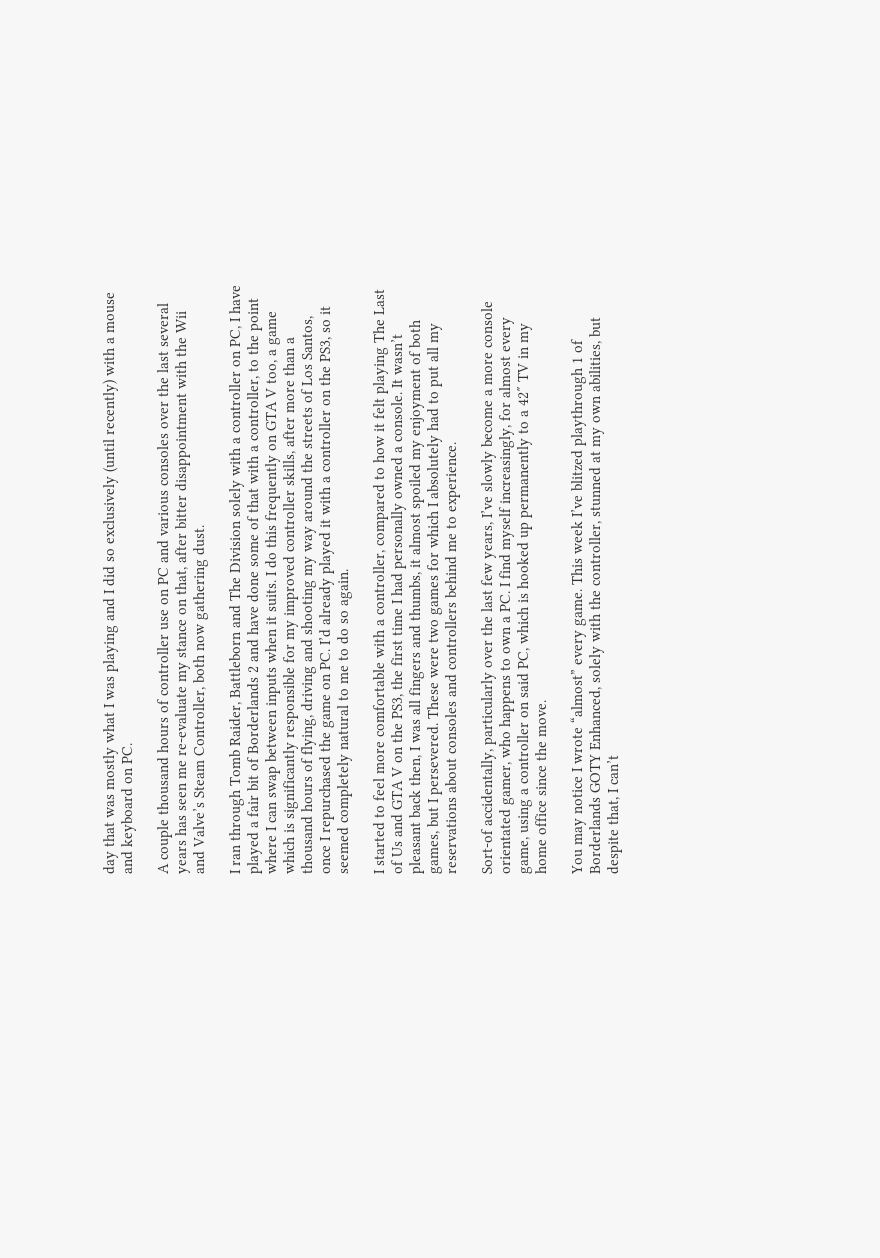day that was mostly what I was playing and I did so exclusively (until recently) with a mouse and keyboard on PC.

A couple thousand hours of controller use on PC and various consoles over the last several years has seen me re-evaluate my stance on that, after bitter disappointment with the Wii and Valve’s Steam Controller, both now gathering dust.

I ran through Tomb Raider, Battleborn and The Division solely with a controller on PC, I have played a fair bit of Borderlands 2 and have done some of that with a controller, to the point where I can swap between inputs when it suits. I do this frequently on GTA V too, a game which is significantly responsible for my improved controller skills, after more than a thousand hours of flying, driving and shooting my way around the streets of Los Santos, once I repurchased the game on PC. I’d already played it with a controller on the PS3, so it seemed completely natural to me to do so again.

I started to feel more comfortable with a controller, compared to how it felt playing The Last of Us and GTA V on the PS3, the first time I had personally owned a console. It wasn’t pleasant back then, I was all fingers and thumbs, it almost spoiled my enjoyment of both games, but I persevered. These were two games for which I absolutely had to put all my reservations about consoles and controllers behind me to experience.

Sort-of accidentally, particularly over the last few years, I’ve slowly become a more console orientated gamer, who happens to own a PC. I find myself increasingly, for almost every game, using a controller on said PC, which is hooked up permanently to a 42″ TV in my home office since the move.

You may notice I wrote “almost” every game. This week I’ve blitzed playthrough 1 of Borderlands GOTY Enhanced, solely with the controller, stunned at my own abilities, but despite that, I can’t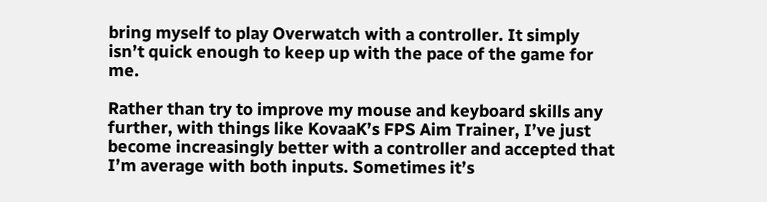bring myself to play Overwatch with a controller. It simply isn’t quick enough to keep up with the pace of the game for me.

Rather than try to improve my mouse and keyboard skills any further, with things like KovaaK’s FPS Aim Trainer, I’ve just become increasingly better with a controller and accepted that I’m average with both inputs. Sometimes it’s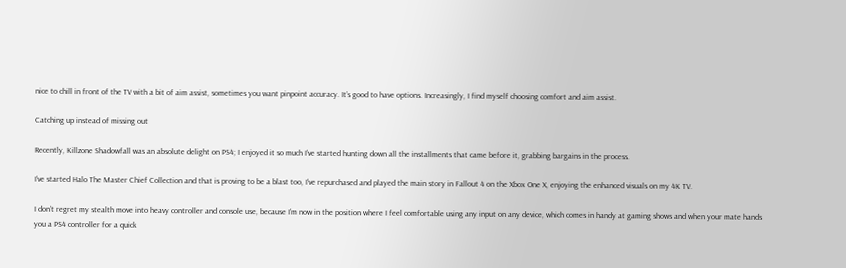nice to chill in front of the TV with a bit of aim assist, sometimes you want pinpoint accuracy. It’s good to have options. Increasingly, I find myself choosing comfort and aim assist.

Catching up instead of missing out

Recently, Killzone Shadowfall was an absolute delight on PS4; I enjoyed it so much I’ve started hunting down all the installments that came before it, grabbing bargains in the process.

I’ve started Halo The Master Chief Collection and that is proving to be a blast too, I’ve repurchased and played the main story in Fallout 4 on the Xbox One X, enjoying the enhanced visuals on my 4K TV.

I don’t regret my stealth move into heavy controller and console use, because I’m now in the position where I feel comfortable using any input on any device, which comes in handy at gaming shows and when your mate hands you a PS4 controller for a quick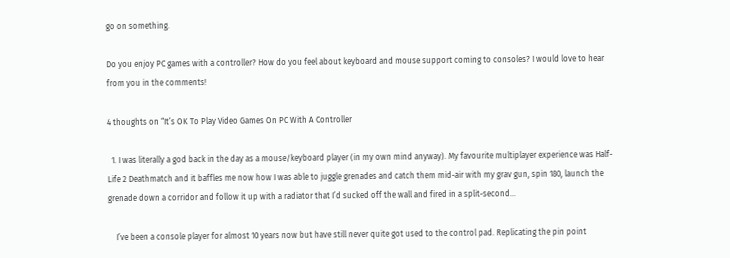go on something.

Do you enjoy PC games with a controller? How do you feel about keyboard and mouse support coming to consoles? I would love to hear from you in the comments!

4 thoughts on “It’s OK To Play Video Games On PC With A Controller

  1. I was literally a god back in the day as a mouse/keyboard player (in my own mind anyway). My favourite multiplayer experience was Half-Life 2 Deathmatch and it baffles me now how I was able to juggle grenades and catch them mid-air with my grav gun, spin 180, launch the grenade down a corridor and follow it up with a radiator that I’d sucked off the wall and fired in a split-second…

    I’ve been a console player for almost 10 years now but have still never quite got used to the control pad. Replicating the pin point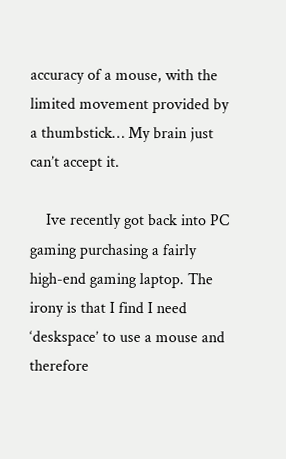accuracy of a mouse, with the limited movement provided by a thumbstick… My brain just can’t accept it.

    Ive recently got back into PC gaming purchasing a fairly high-end gaming laptop. The irony is that I find I need ‘deskspace’ to use a mouse and therefore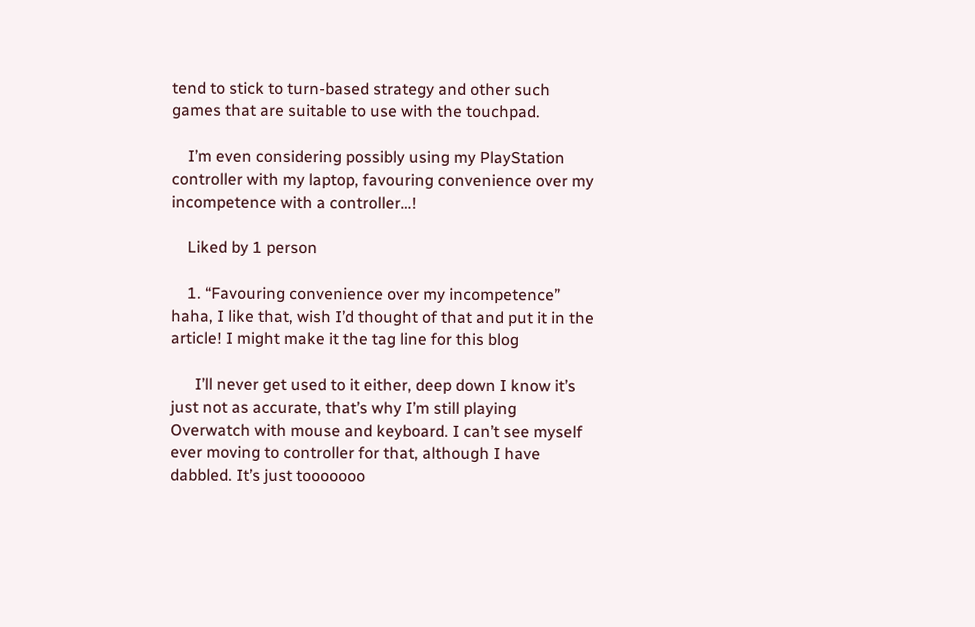tend to stick to turn-based strategy and other such games that are suitable to use with the touchpad.

    I’m even considering possibly using my PlayStation controller with my laptop, favouring convenience over my incompetence with a controller…!

    Liked by 1 person

    1. “Favouring convenience over my incompetence” haha, I like that, wish I’d thought of that and put it in the article! I might make it the tag line for this blog

      I’ll never get used to it either, deep down I know it’s just not as accurate, that’s why I’m still playing Overwatch with mouse and keyboard. I can’t see myself ever moving to controller for that, although I have dabbled. It’s just tooooooo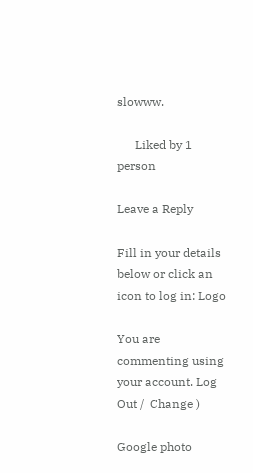slowww.

      Liked by 1 person

Leave a Reply

Fill in your details below or click an icon to log in: Logo

You are commenting using your account. Log Out /  Change )

Google photo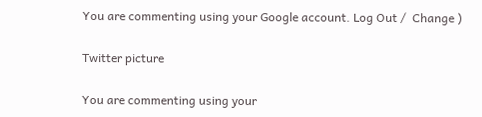You are commenting using your Google account. Log Out /  Change )

Twitter picture

You are commenting using your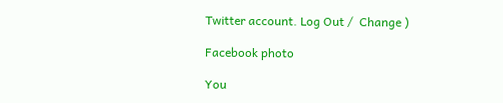Twitter account. Log Out /  Change )

Facebook photo

You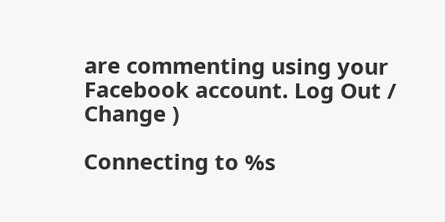are commenting using your Facebook account. Log Out /  Change )

Connecting to %s